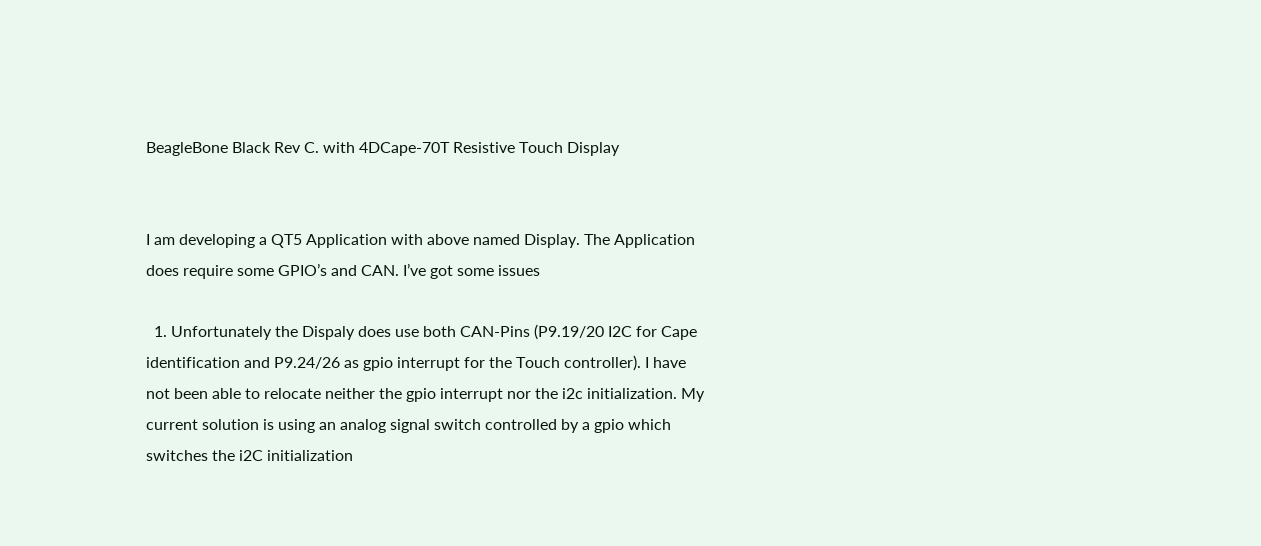BeagleBone Black Rev C. with 4DCape-70T Resistive Touch Display


I am developing a QT5 Application with above named Display. The Application does require some GPIO’s and CAN. I’ve got some issues

  1. Unfortunately the Dispaly does use both CAN-Pins (P9.19/20 I2C for Cape identification and P9.24/26 as gpio interrupt for the Touch controller). I have not been able to relocate neither the gpio interrupt nor the i2c initialization. My current solution is using an analog signal switch controlled by a gpio which switches the i2C initialization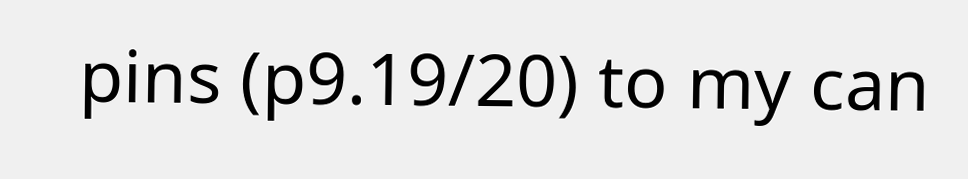pins (p9.19/20) to my can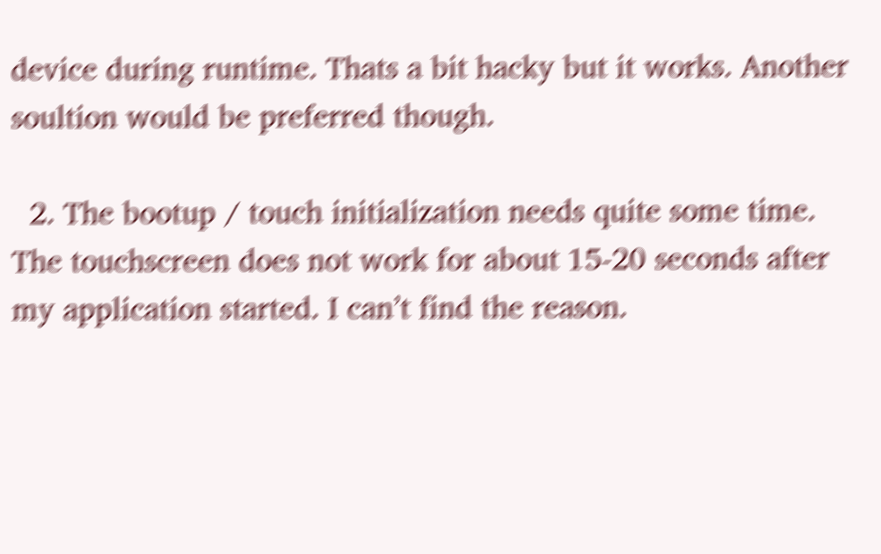device during runtime. Thats a bit hacky but it works. Another soultion would be preferred though.

  2. The bootup / touch initialization needs quite some time. The touchscreen does not work for about 15-20 seconds after my application started. I can’t find the reason.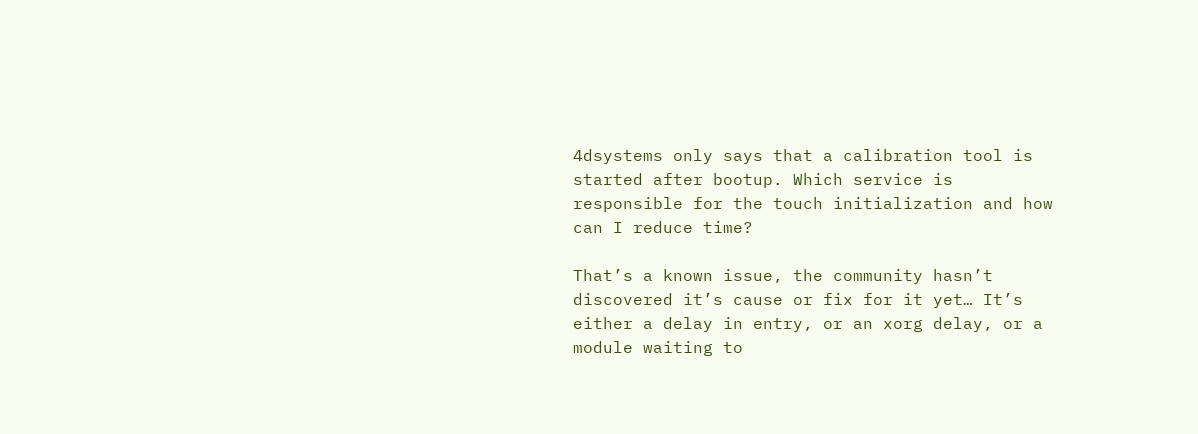4dsystems only says that a calibration tool is started after bootup. Which service is responsible for the touch initialization and how can I reduce time?

That’s a known issue, the community hasn’t discovered it’s cause or fix for it yet… It’s either a delay in entry, or an xorg delay, or a module waiting to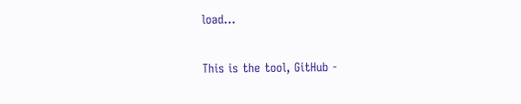load…

This is the tool, GitHub -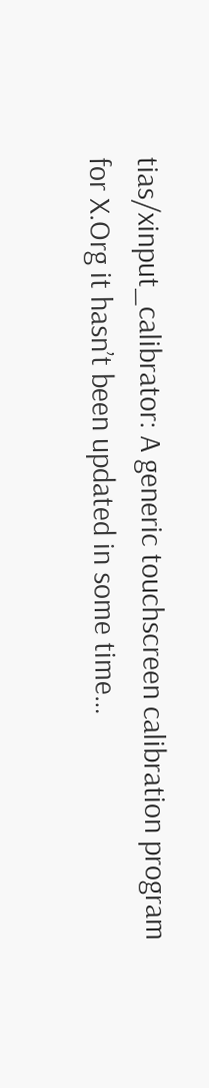tias/xinput_calibrator: A generic touchscreen calibration program for X.Org it hasn’t been updated in some time…